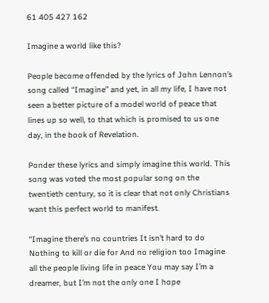61 405 427 162

Imagine a world like this?

People become offended by the lyrics of John Lennon’s song called “Imagine” and yet, in all my life, I have not seen a better picture of a model world of peace that lines up so well, to that which is promised to us one day, in the book of Revelation.

Ponder these lyrics and simply imagine this world. This song was voted the most popular song on the twentieth century, so it is clear that not only Christians want this perfect world to manifest.

“Imagine there’s no countries It isn’t hard to do Nothing to kill or die for And no religion too Imagine all the people living life in peace You may say I’m a dreamer, but I’m not the only one I hope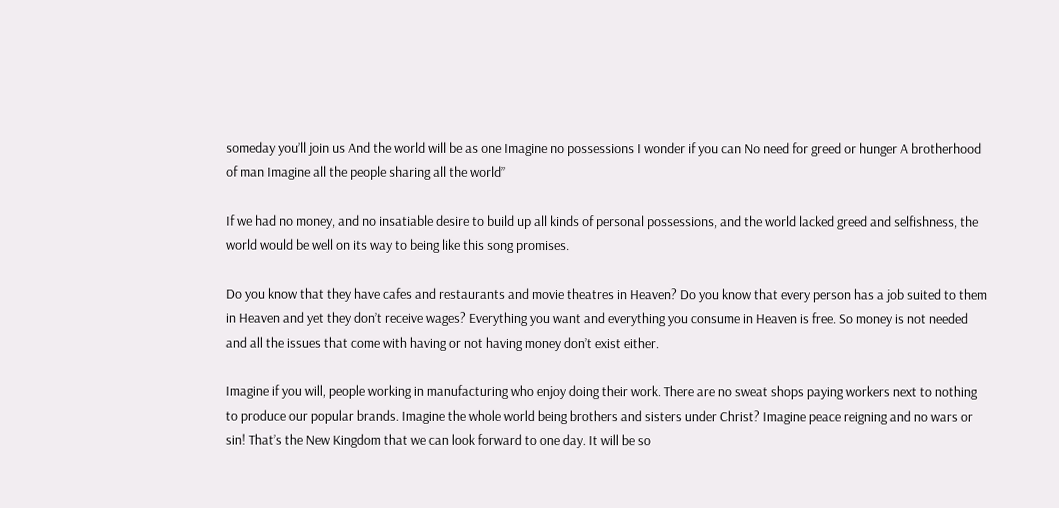someday you’ll join us And the world will be as one Imagine no possessions I wonder if you can No need for greed or hunger A brotherhood of man Imagine all the people sharing all the world”

If we had no money, and no insatiable desire to build up all kinds of personal possessions, and the world lacked greed and selfishness, the world would be well on its way to being like this song promises.

Do you know that they have cafes and restaurants and movie theatres in Heaven? Do you know that every person has a job suited to them in Heaven and yet they don’t receive wages? Everything you want and everything you consume in Heaven is free. So money is not needed and all the issues that come with having or not having money don’t exist either.

Imagine if you will, people working in manufacturing who enjoy doing their work. There are no sweat shops paying workers next to nothing to produce our popular brands. Imagine the whole world being brothers and sisters under Christ? Imagine peace reigning and no wars or sin! That’s the New Kingdom that we can look forward to one day. It will be so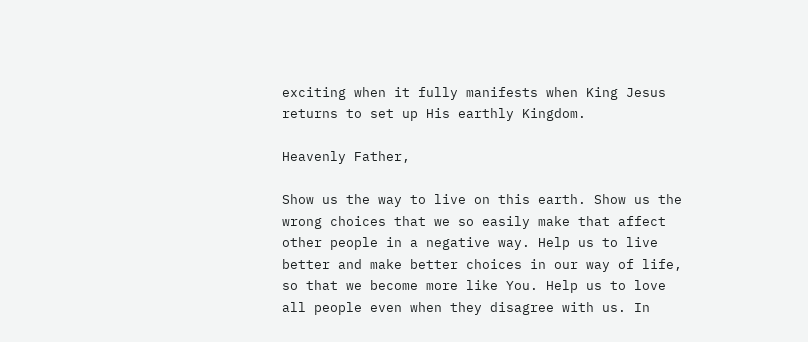exciting when it fully manifests when King Jesus returns to set up His earthly Kingdom.

Heavenly Father,

Show us the way to live on this earth. Show us the wrong choices that we so easily make that affect other people in a negative way. Help us to live better and make better choices in our way of life, so that we become more like You. Help us to love all people even when they disagree with us. In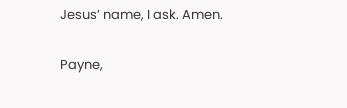Jesus’ name, I ask. Amen.

Payne,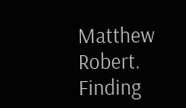Matthew Robert. Finding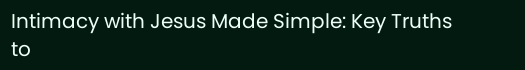Intimacy with Jesus Made Simple: Key Truths to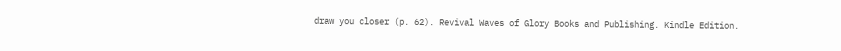draw you closer (p. 62). Revival Waves of Glory Books and Publishing. Kindle Edition.